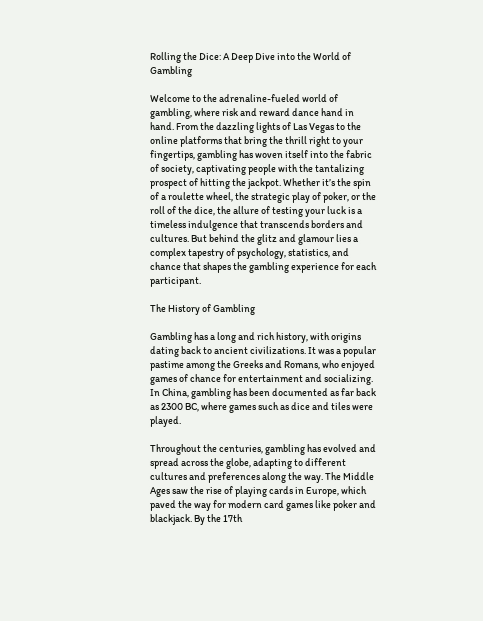Rolling the Dice: A Deep Dive into the World of Gambling

Welcome to the adrenaline-fueled world of gambling, where risk and reward dance hand in hand. From the dazzling lights of Las Vegas to the online platforms that bring the thrill right to your fingertips, gambling has woven itself into the fabric of society, captivating people with the tantalizing prospect of hitting the jackpot. Whether it’s the spin of a roulette wheel, the strategic play of poker, or the roll of the dice, the allure of testing your luck is a timeless indulgence that transcends borders and cultures. But behind the glitz and glamour lies a complex tapestry of psychology, statistics, and chance that shapes the gambling experience for each participant.

The History of Gambling

Gambling has a long and rich history, with origins dating back to ancient civilizations. It was a popular pastime among the Greeks and Romans, who enjoyed games of chance for entertainment and socializing. In China, gambling has been documented as far back as 2300 BC, where games such as dice and tiles were played.

Throughout the centuries, gambling has evolved and spread across the globe, adapting to different cultures and preferences along the way. The Middle Ages saw the rise of playing cards in Europe, which paved the way for modern card games like poker and blackjack. By the 17th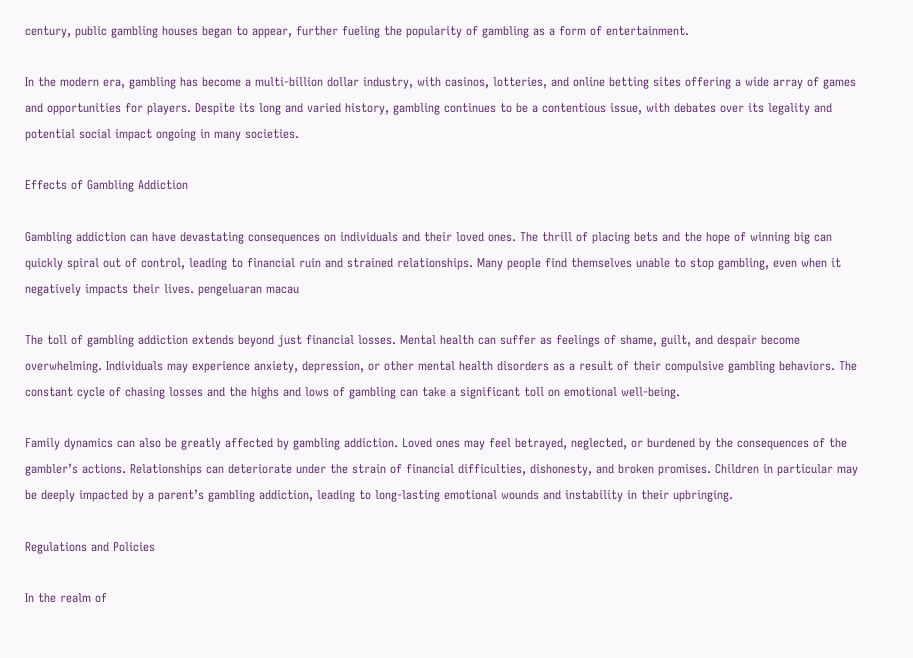century, public gambling houses began to appear, further fueling the popularity of gambling as a form of entertainment.

In the modern era, gambling has become a multi-billion dollar industry, with casinos, lotteries, and online betting sites offering a wide array of games and opportunities for players. Despite its long and varied history, gambling continues to be a contentious issue, with debates over its legality and potential social impact ongoing in many societies.

Effects of Gambling Addiction

Gambling addiction can have devastating consequences on individuals and their loved ones. The thrill of placing bets and the hope of winning big can quickly spiral out of control, leading to financial ruin and strained relationships. Many people find themselves unable to stop gambling, even when it negatively impacts their lives. pengeluaran macau

The toll of gambling addiction extends beyond just financial losses. Mental health can suffer as feelings of shame, guilt, and despair become overwhelming. Individuals may experience anxiety, depression, or other mental health disorders as a result of their compulsive gambling behaviors. The constant cycle of chasing losses and the highs and lows of gambling can take a significant toll on emotional well-being.

Family dynamics can also be greatly affected by gambling addiction. Loved ones may feel betrayed, neglected, or burdened by the consequences of the gambler’s actions. Relationships can deteriorate under the strain of financial difficulties, dishonesty, and broken promises. Children in particular may be deeply impacted by a parent’s gambling addiction, leading to long-lasting emotional wounds and instability in their upbringing.

Regulations and Policies

In the realm of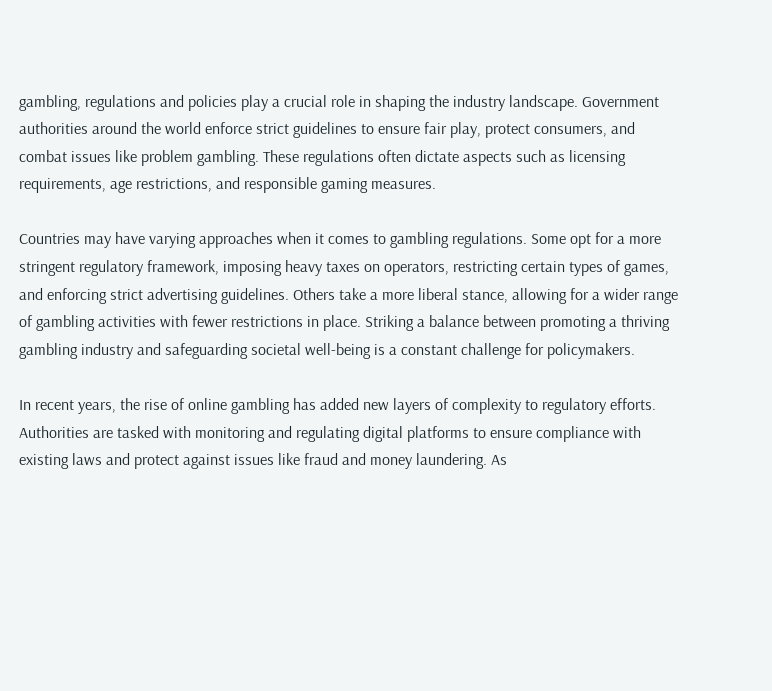gambling, regulations and policies play a crucial role in shaping the industry landscape. Government authorities around the world enforce strict guidelines to ensure fair play, protect consumers, and combat issues like problem gambling. These regulations often dictate aspects such as licensing requirements, age restrictions, and responsible gaming measures.

Countries may have varying approaches when it comes to gambling regulations. Some opt for a more stringent regulatory framework, imposing heavy taxes on operators, restricting certain types of games, and enforcing strict advertising guidelines. Others take a more liberal stance, allowing for a wider range of gambling activities with fewer restrictions in place. Striking a balance between promoting a thriving gambling industry and safeguarding societal well-being is a constant challenge for policymakers.

In recent years, the rise of online gambling has added new layers of complexity to regulatory efforts. Authorities are tasked with monitoring and regulating digital platforms to ensure compliance with existing laws and protect against issues like fraud and money laundering. As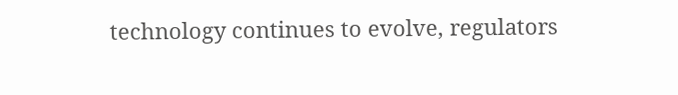technology continues to evolve, regulators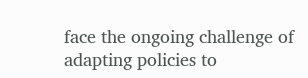face the ongoing challenge of adapting policies to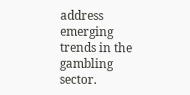address emerging trends in the gambling sector.